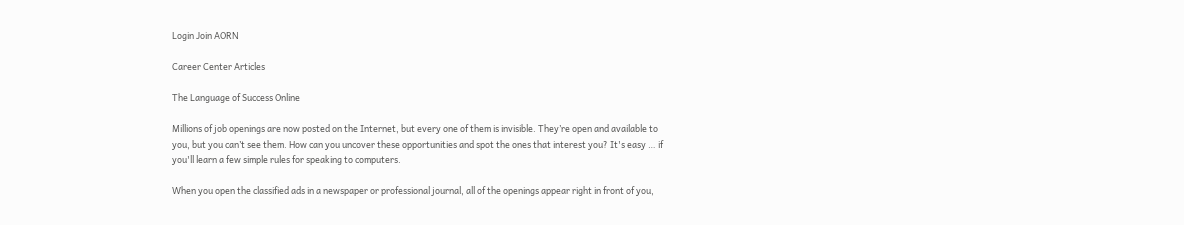Login Join AORN

Career Center Articles

The Language of Success Online

Millions of job openings are now posted on the Internet, but every one of them is invisible. They’re open and available to you, but you can’t see them. How can you uncover these opportunities and spot the ones that interest you? It's easy … if you'll learn a few simple rules for speaking to computers.

When you open the classified ads in a newspaper or professional journal, all of the openings appear right in front of you,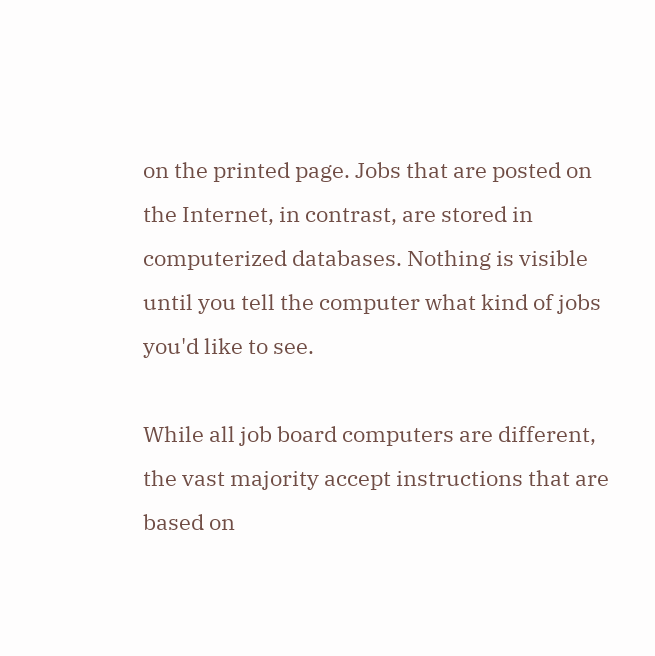on the printed page. Jobs that are posted on the Internet, in contrast, are stored in computerized databases. Nothing is visible until you tell the computer what kind of jobs you'd like to see.

While all job board computers are different, the vast majority accept instructions that are based on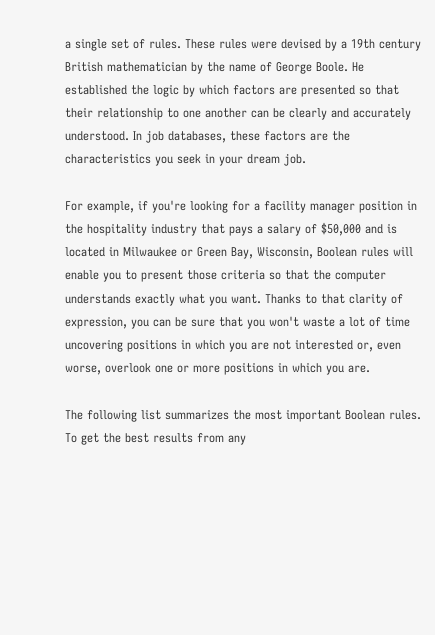a single set of rules. These rules were devised by a 19th century British mathematician by the name of George Boole. He established the logic by which factors are presented so that their relationship to one another can be clearly and accurately understood. In job databases, these factors are the characteristics you seek in your dream job.

For example, if you're looking for a facility manager position in the hospitality industry that pays a salary of $50,000 and is located in Milwaukee or Green Bay, Wisconsin, Boolean rules will enable you to present those criteria so that the computer understands exactly what you want. Thanks to that clarity of expression, you can be sure that you won't waste a lot of time uncovering positions in which you are not interested or, even worse, overlook one or more positions in which you are.

The following list summarizes the most important Boolean rules. To get the best results from any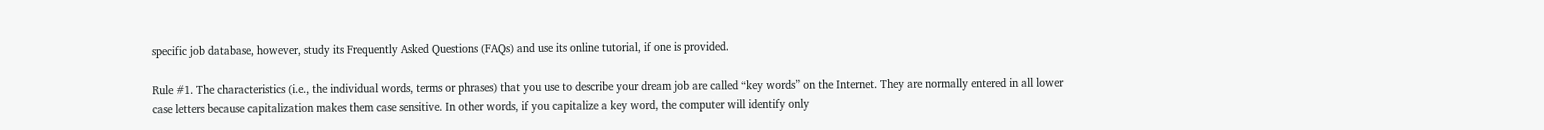specific job database, however, study its Frequently Asked Questions (FAQs) and use its online tutorial, if one is provided.

Rule #1. The characteristics (i.e., the individual words, terms or phrases) that you use to describe your dream job are called “key words” on the Internet. They are normally entered in all lower case letters because capitalization makes them case sensitive. In other words, if you capitalize a key word, the computer will identify only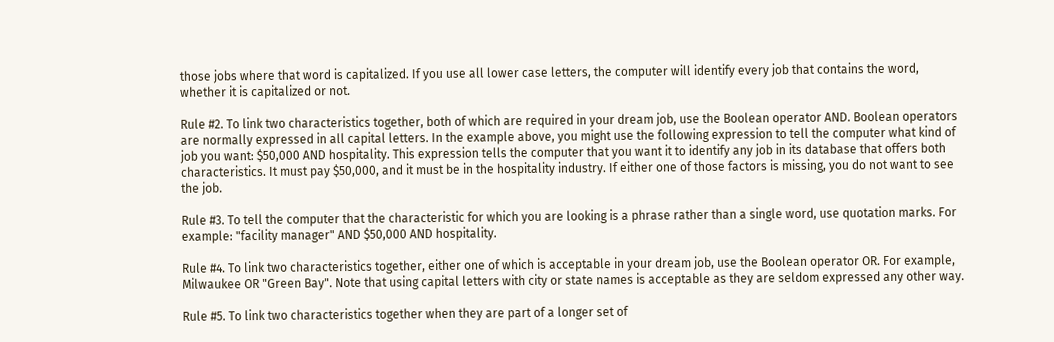those jobs where that word is capitalized. If you use all lower case letters, the computer will identify every job that contains the word, whether it is capitalized or not.

Rule #2. To link two characteristics together, both of which are required in your dream job, use the Boolean operator AND. Boolean operators are normally expressed in all capital letters. In the example above, you might use the following expression to tell the computer what kind of job you want: $50,000 AND hospitality. This expression tells the computer that you want it to identify any job in its database that offers both characteristics. It must pay $50,000, and it must be in the hospitality industry. If either one of those factors is missing, you do not want to see the job.

Rule #3. To tell the computer that the characteristic for which you are looking is a phrase rather than a single word, use quotation marks. For example: "facility manager" AND $50,000 AND hospitality.

Rule #4. To link two characteristics together, either one of which is acceptable in your dream job, use the Boolean operator OR. For example, Milwaukee OR "Green Bay". Note that using capital letters with city or state names is acceptable as they are seldom expressed any other way.

Rule #5. To link two characteristics together when they are part of a longer set of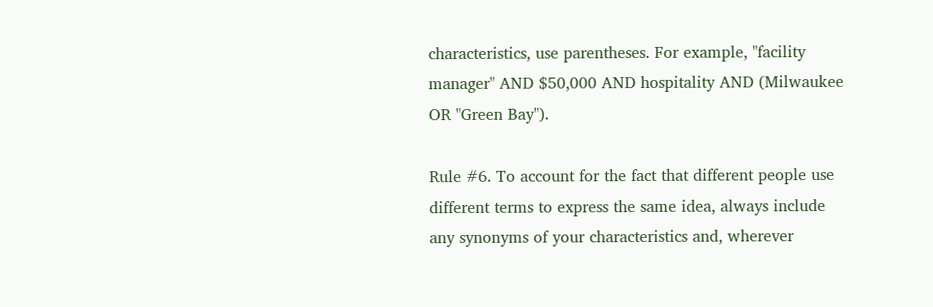characteristics, use parentheses. For example, "facility manager" AND $50,000 AND hospitality AND (Milwaukee OR "Green Bay").

Rule #6. To account for the fact that different people use different terms to express the same idea, always include any synonyms of your characteristics and, wherever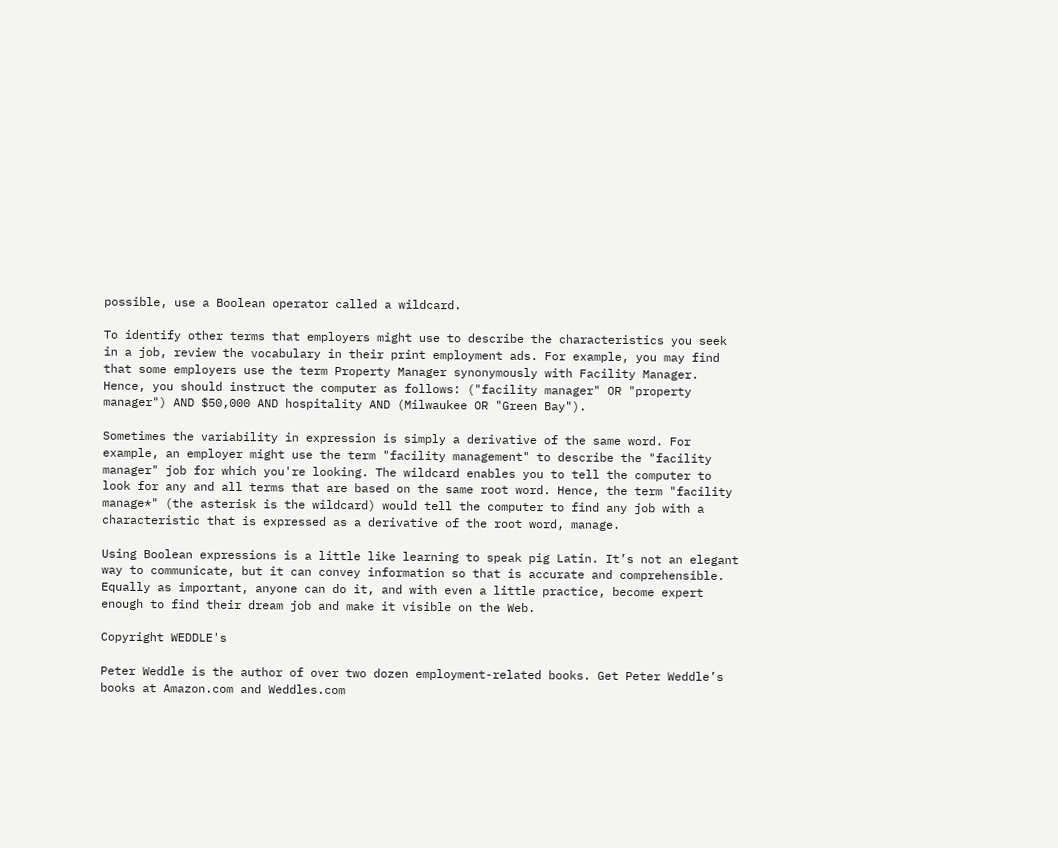possible, use a Boolean operator called a wildcard.

To identify other terms that employers might use to describe the characteristics you seek in a job, review the vocabulary in their print employment ads. For example, you may find that some employers use the term Property Manager synonymously with Facility Manager. Hence, you should instruct the computer as follows: ("facility manager" OR "property manager") AND $50,000 AND hospitality AND (Milwaukee OR "Green Bay").

Sometimes the variability in expression is simply a derivative of the same word. For example, an employer might use the term "facility management" to describe the "facility manager" job for which you're looking. The wildcard enables you to tell the computer to look for any and all terms that are based on the same root word. Hence, the term "facility manage*" (the asterisk is the wildcard) would tell the computer to find any job with a characteristic that is expressed as a derivative of the root word, manage.

Using Boolean expressions is a little like learning to speak pig Latin. It’s not an elegant way to communicate, but it can convey information so that is accurate and comprehensible. Equally as important, anyone can do it, and with even a little practice, become expert enough to find their dream job and make it visible on the Web.

Copyright WEDDLE's

Peter Weddle is the author of over two dozen employment-related books. Get Peter Weddle’s books at Amazon.com and Weddles.com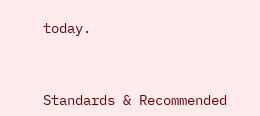today.



Standards & Recommended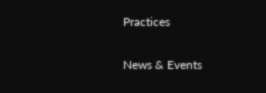Practices


News & Events